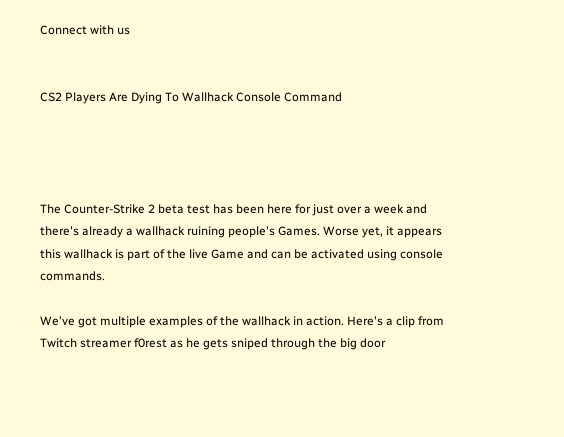Connect with us


CS2 Players Are Dying To Wallhack Console Command




The Counter-Strike 2 beta test has been here for just over a week and there's already a wallhack ruining people's Games. Worse yet, it appears this wallhack is part of the live Game and can be activated using console commands.

We've got multiple examples of the wallhack in action. Here's a clip from Twitch streamer f0rest as he gets sniped through the big door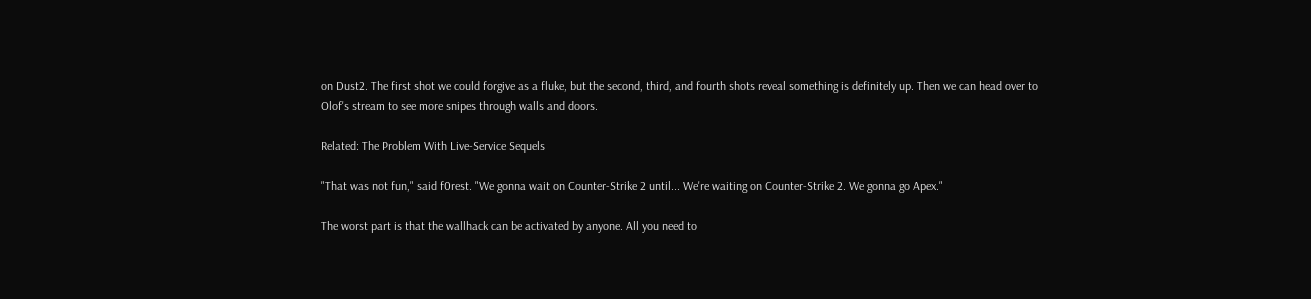on Dust2. The first shot we could forgive as a fluke, but the second, third, and fourth shots reveal something is definitely up. Then we can head over to Olof's stream to see more snipes through walls and doors.

Related: The Problem With Live-Service Sequels

"That was not fun," said f0rest. "We gonna wait on Counter-Strike 2 until... We're waiting on Counter-Strike 2. We gonna go Apex."

The worst part is that the wallhack can be activated by anyone. All you need to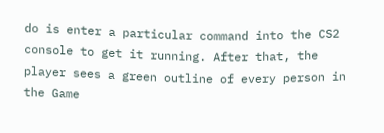do is enter a particular command into the CS2 console to get it running. After that, the player sees a green outline of every person in the Game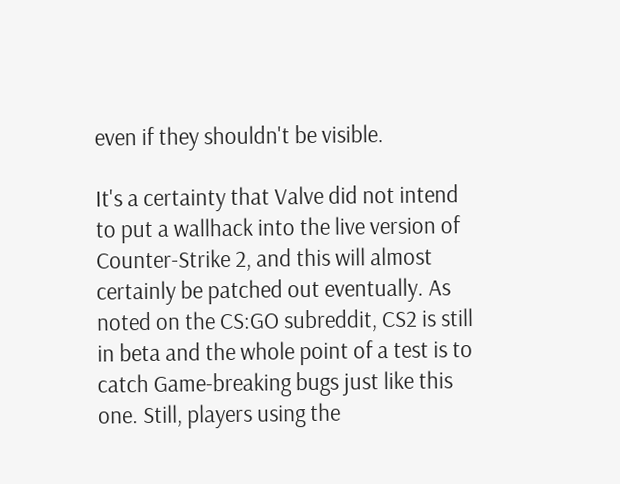even if they shouldn't be visible.

It's a certainty that Valve did not intend to put a wallhack into the live version of Counter-Strike 2, and this will almost certainly be patched out eventually. As noted on the CS:GO subreddit, CS2 is still in beta and the whole point of a test is to catch Game-breaking bugs just like this one. Still, players using the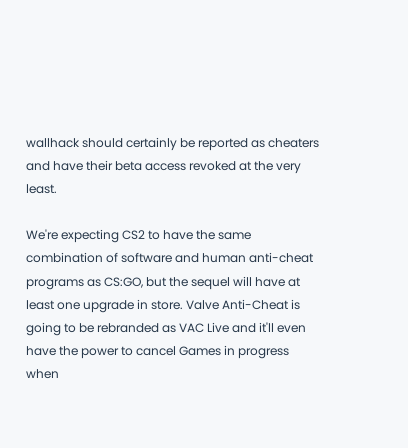wallhack should certainly be reported as cheaters and have their beta access revoked at the very least.

We're expecting CS2 to have the same combination of software and human anti-cheat programs as CS:GO, but the sequel will have at least one upgrade in store. Valve Anti-Cheat is going to be rebranded as VAC Live and it'll even have the power to cancel Games in progress when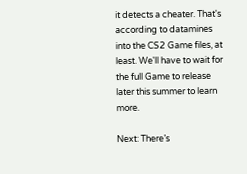it detects a cheater. That's according to datamines into the CS2 Game files, at least. We'll have to wait for the full Game to release later this summer to learn more.

Next: There’s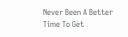Never Been A Better Time To Get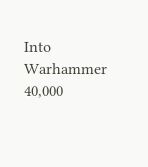Into Warhammer 40,000